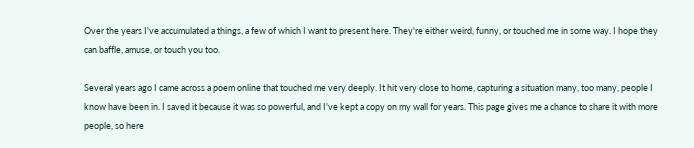Over the years I've accumulated a things, a few of which I want to present here. They're either weird, funny, or touched me in some way. I hope they can baffle, amuse, or touch you too.

Several years ago I came across a poem online that touched me very deeply. It hit very close to home, capturing a situation many, too many, people I know have been in. I saved it because it was so powerful, and I've kept a copy on my wall for years. This page gives me a chance to share it with more people, so here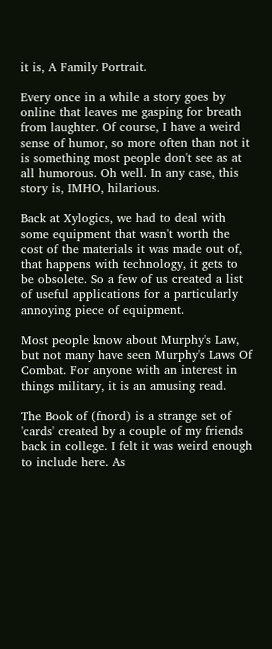it is, A Family Portrait.

Every once in a while a story goes by online that leaves me gasping for breath from laughter. Of course, I have a weird sense of humor, so more often than not it is something most people don't see as at all humorous. Oh well. In any case, this story is, IMHO, hilarious.

Back at Xylogics, we had to deal with some equipment that wasn't worth the cost of the materials it was made out of, that happens with technology, it gets to be obsolete. So a few of us created a list of useful applications for a particularly annoying piece of equipment.

Most people know about Murphy's Law, but not many have seen Murphy's Laws Of Combat. For anyone with an interest in things military, it is an amusing read.

The Book of (fnord) is a strange set of 'cards' created by a couple of my friends back in college. I felt it was weird enough to include here. As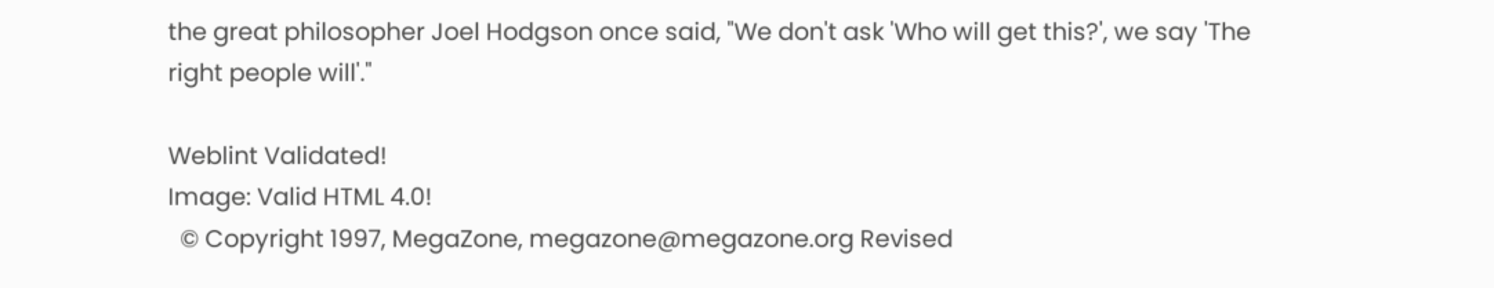the great philosopher Joel Hodgson once said, "We don't ask 'Who will get this?', we say 'The right people will'."

Weblint Validated!
Image: Valid HTML 4.0!
  © Copyright 1997, MegaZone, megazone@megazone.org Revised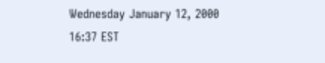Wednesday January 12, 2000 16:37 EST